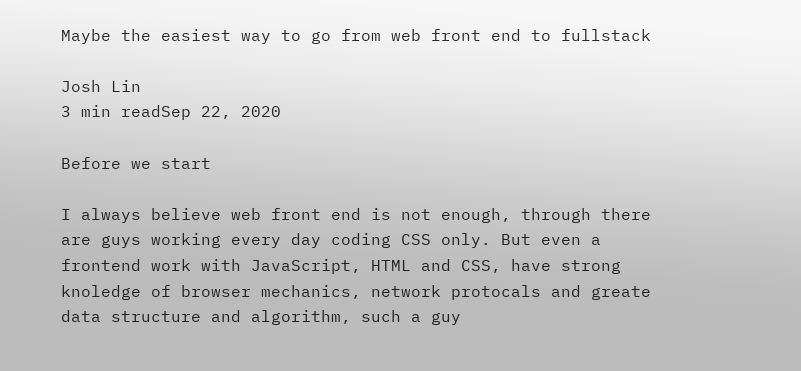Maybe the easiest way to go from web front end to fullstack

Josh Lin
3 min readSep 22, 2020

Before we start

I always believe web front end is not enough, through there are guys working every day coding CSS only. But even a frontend work with JavaScript, HTML and CSS, have strong knoledge of browser mechanics, network protocals and greate data structure and algorithm, such a guy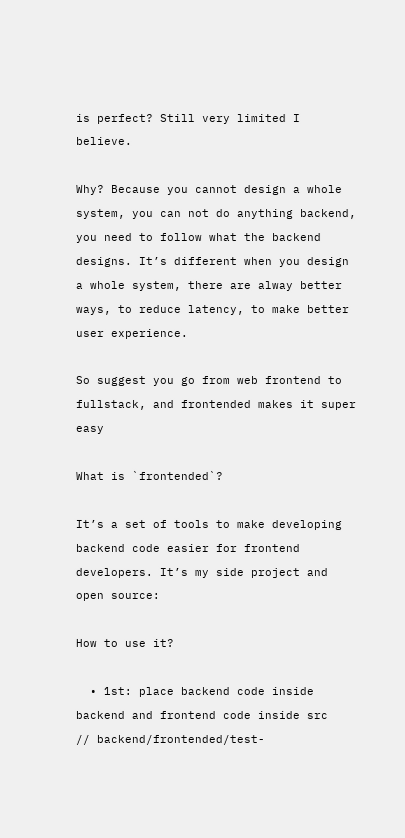is perfect? Still very limited I believe.

Why? Because you cannot design a whole system, you can not do anything backend, you need to follow what the backend designs. It’s different when you design a whole system, there are alway better ways, to reduce latency, to make better user experience.

So suggest you go from web frontend to fullstack, and frontended makes it super easy

What is `frontended`?

It’s a set of tools to make developing backend code easier for frontend developers. It’s my side project and open source:

How to use it?

  • 1st: place backend code inside backend and frontend code inside src
// backend/frontended/test-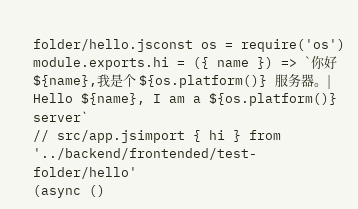folder/hello.jsconst os = require('os')
module.exports.hi = ({ name }) => `你好 ${name},我是个 ${os.platform()} 服务器。| Hello ${name}, I am a ${os.platform()} server`
// src/app.jsimport { hi } from '../backend/frontended/test-folder/hello'
(async ()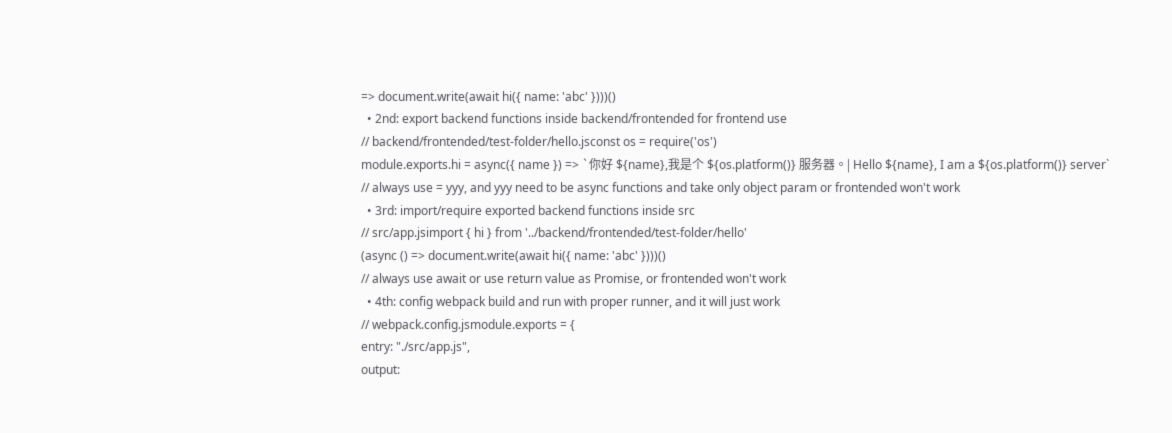=> document.write(await hi({ name: 'abc' })))()
  • 2nd: export backend functions inside backend/frontended for frontend use
// backend/frontended/test-folder/hello.jsconst os = require('os')
module.exports.hi = async({ name }) => `你好 ${name},我是个 ${os.platform()} 服务器。| Hello ${name}, I am a ${os.platform()} server`
// always use = yyy, and yyy need to be async functions and take only object param or frontended won't work
  • 3rd: import/require exported backend functions inside src
// src/app.jsimport { hi } from '../backend/frontended/test-folder/hello'
(async () => document.write(await hi({ name: 'abc' })))()
// always use await or use return value as Promise, or frontended won't work
  • 4th: config webpack build and run with proper runner, and it will just work
// webpack.config.jsmodule.exports = {
entry: "./src/app.js",
output: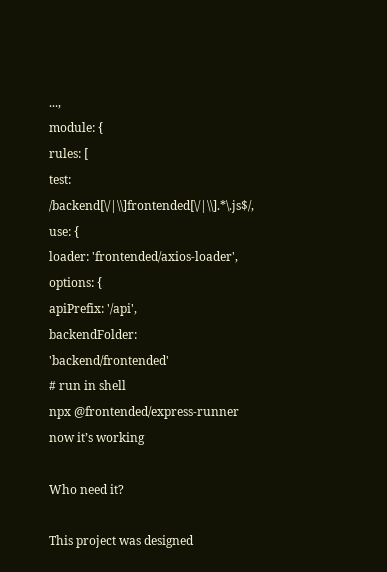...,
module: {
rules: [
test: /backend[\/|\\]frontended[\/|\\].*\.js$/,
use: {
loader: 'frontended/axios-loader',
options: {
apiPrefix: '/api',
backendFolder: 'backend/frontended'
# run in shell
npx @frontended/express-runner
now it’s working

Who need it?

This project was designed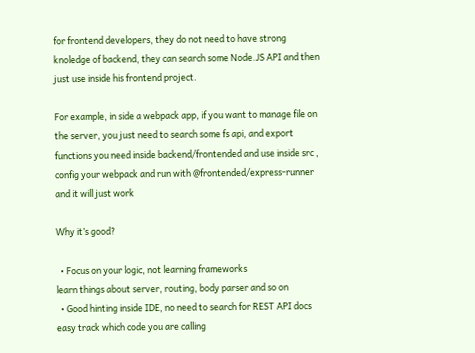for frontend developers, they do not need to have strong knoledge of backend, they can search some Node.JS API and then just use inside his frontend project.

For example, in side a webpack app, if you want to manage file on the server, you just need to search some fs api, and export functions you need inside backend/frontended and use inside src , config your webpack and run with @frontended/express-runner and it will just work

Why it’s good?

  • Focus on your logic, not learning frameworks
learn things about server, routing, body parser and so on
  • Good hinting inside IDE, no need to search for REST API docs
easy track which code you are calling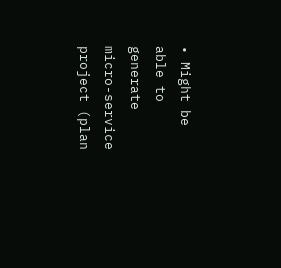• Might be able to generate micro-service project (plan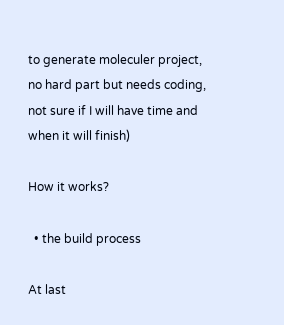to generate moleculer project, no hard part but needs coding, not sure if I will have time and when it will finish)

How it works?

  • the build process

At last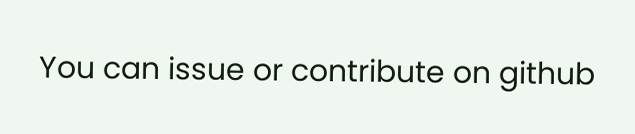You can issue or contribute on github